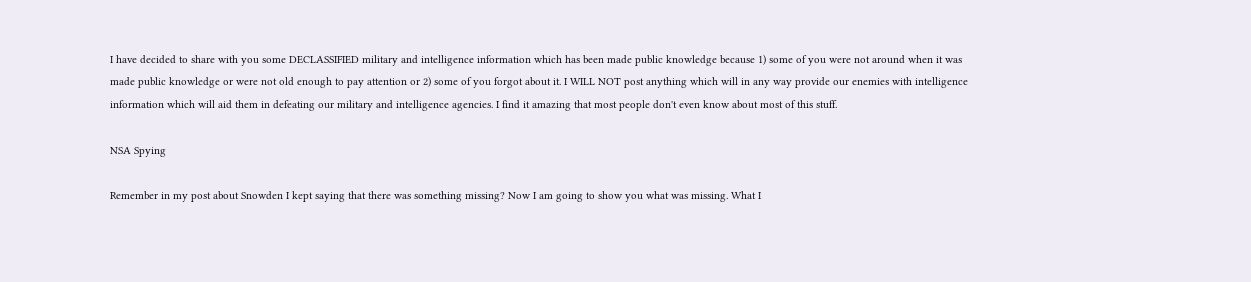I have decided to share with you some DECLASSIFIED military and intelligence information which has been made public knowledge because 1) some of you were not around when it was made public knowledge or were not old enough to pay attention or 2) some of you forgot about it. I WILL NOT post anything which will in any way provide our enemies with intelligence information which will aid them in defeating our military and intelligence agencies. I find it amazing that most people don't even know about most of this stuff.

NSA Spying

Remember in my post about Snowden I kept saying that there was something missing? Now I am going to show you what was missing. What I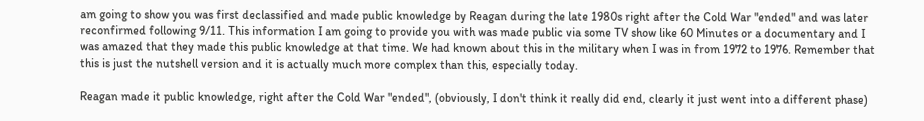am going to show you was first declassified and made public knowledge by Reagan during the late 1980s right after the Cold War "ended" and was later reconfirmed following 9/11. This information I am going to provide you with was made public via some TV show like 60 Minutes or a documentary and I was amazed that they made this public knowledge at that time. We had known about this in the military when I was in from 1972 to 1976. Remember that this is just the nutshell version and it is actually much more complex than this, especially today.

Reagan made it public knowledge, right after the Cold War "ended", (obviously, I don't think it really did end, clearly it just went into a different phase)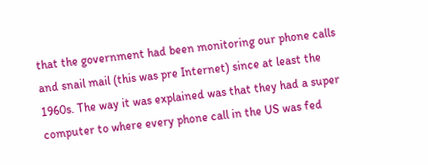that the government had been monitoring our phone calls and snail mail (this was pre Internet) since at least the 1960s. The way it was explained was that they had a super computer to where every phone call in the US was fed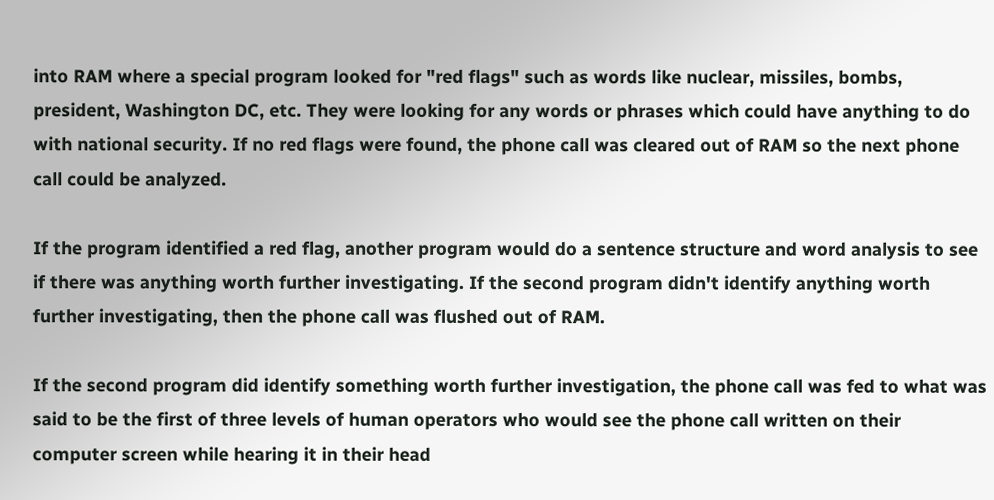into RAM where a special program looked for "red flags" such as words like nuclear, missiles, bombs, president, Washington DC, etc. They were looking for any words or phrases which could have anything to do with national security. If no red flags were found, the phone call was cleared out of RAM so the next phone call could be analyzed.

If the program identified a red flag, another program would do a sentence structure and word analysis to see if there was anything worth further investigating. If the second program didn't identify anything worth further investigating, then the phone call was flushed out of RAM.

If the second program did identify something worth further investigation, the phone call was fed to what was said to be the first of three levels of human operators who would see the phone call written on their computer screen while hearing it in their head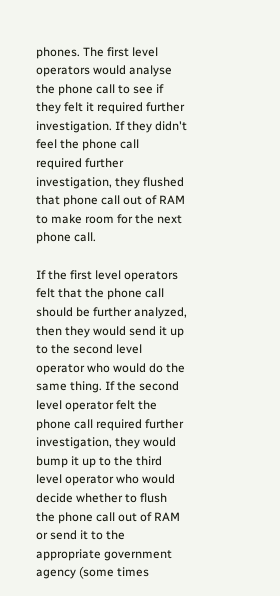phones. The first level operators would analyse the phone call to see if they felt it required further investigation. If they didn't feel the phone call required further investigation, they flushed that phone call out of RAM to make room for the next phone call.

If the first level operators felt that the phone call should be further analyzed, then they would send it up to the second level operator who would do the same thing. If the second level operator felt the phone call required further investigation, they would bump it up to the third level operator who would decide whether to flush the phone call out of RAM or send it to the appropriate government agency (some times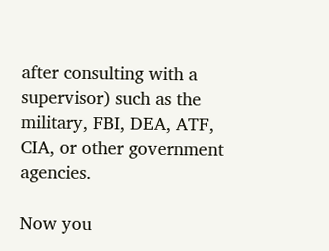after consulting with a supervisor) such as the military, FBI, DEA, ATF, CIA, or other government agencies.

Now you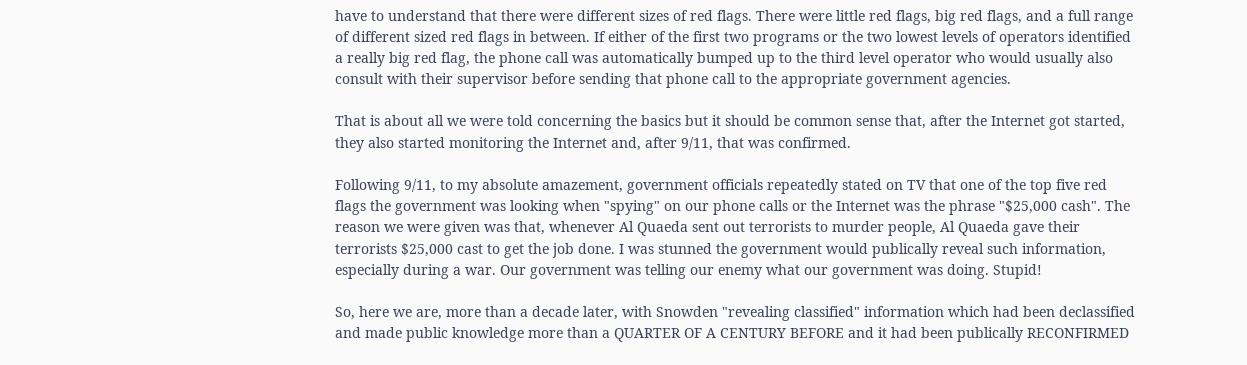have to understand that there were different sizes of red flags. There were little red flags, big red flags, and a full range of different sized red flags in between. If either of the first two programs or the two lowest levels of operators identified a really big red flag, the phone call was automatically bumped up to the third level operator who would usually also consult with their supervisor before sending that phone call to the appropriate government agencies.

That is about all we were told concerning the basics but it should be common sense that, after the Internet got started, they also started monitoring the Internet and, after 9/11, that was confirmed.

Following 9/11, to my absolute amazement, government officials repeatedly stated on TV that one of the top five red flags the government was looking when "spying" on our phone calls or the Internet was the phrase "$25,000 cash". The reason we were given was that, whenever Al Quaeda sent out terrorists to murder people, Al Quaeda gave their terrorists $25,000 cast to get the job done. I was stunned the government would publically reveal such information, especially during a war. Our government was telling our enemy what our government was doing. Stupid!

So, here we are, more than a decade later, with Snowden "revealing classified" information which had been declassified and made public knowledge more than a QUARTER OF A CENTURY BEFORE and it had been publically RECONFIRMED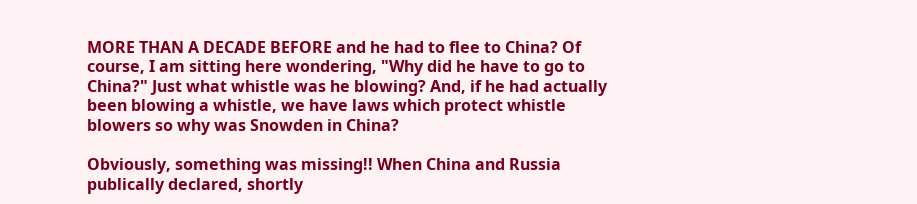MORE THAN A DECADE BEFORE and he had to flee to China? Of course, I am sitting here wondering, "Why did he have to go to China?" Just what whistle was he blowing? And, if he had actually been blowing a whistle, we have laws which protect whistle blowers so why was Snowden in China?

Obviously, something was missing!! When China and Russia publically declared, shortly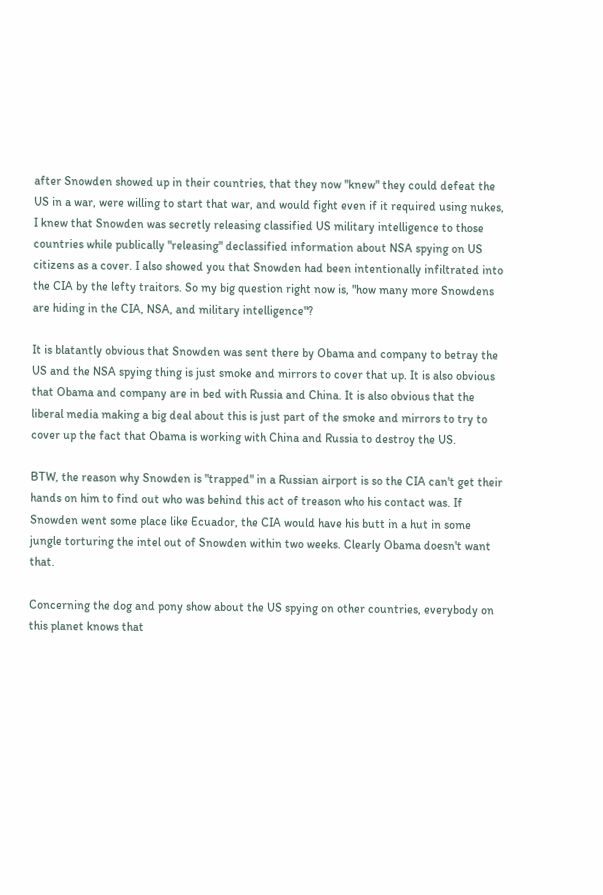after Snowden showed up in their countries, that they now "knew" they could defeat the US in a war, were willing to start that war, and would fight even if it required using nukes, I knew that Snowden was secretly releasing classified US military intelligence to those countries while publically "releasing" declassified information about NSA spying on US citizens as a cover. I also showed you that Snowden had been intentionally infiltrated into the CIA by the lefty traitors. So my big question right now is, "how many more Snowdens are hiding in the CIA, NSA, and military intelligence"?

It is blatantly obvious that Snowden was sent there by Obama and company to betray the US and the NSA spying thing is just smoke and mirrors to cover that up. It is also obvious that Obama and company are in bed with Russia and China. It is also obvious that the liberal media making a big deal about this is just part of the smoke and mirrors to try to cover up the fact that Obama is working with China and Russia to destroy the US.

BTW, the reason why Snowden is "trapped" in a Russian airport is so the CIA can't get their hands on him to find out who was behind this act of treason who his contact was. If Snowden went some place like Ecuador, the CIA would have his butt in a hut in some jungle torturing the intel out of Snowden within two weeks. Clearly Obama doesn't want that.

Concerning the dog and pony show about the US spying on other countries, everybody on this planet knows that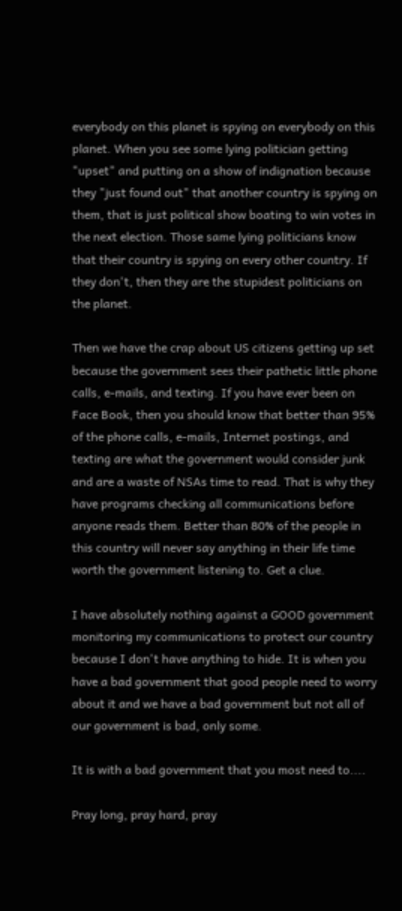everybody on this planet is spying on everybody on this planet. When you see some lying politician getting "upset" and putting on a show of indignation because they "just found out" that another country is spying on them, that is just political show boating to win votes in the next election. Those same lying politicians know that their country is spying on every other country. If they don't, then they are the stupidest politicians on the planet.

Then we have the crap about US citizens getting up set because the government sees their pathetic little phone calls, e-mails, and texting. If you have ever been on Face Book, then you should know that better than 95% of the phone calls, e-mails, Internet postings, and texting are what the government would consider junk and are a waste of NSAs time to read. That is why they have programs checking all communications before anyone reads them. Better than 80% of the people in this country will never say anything in their life time worth the government listening to. Get a clue.

I have absolutely nothing against a GOOD government monitoring my communications to protect our country because I don't have anything to hide. It is when you have a bad government that good people need to worry about it and we have a bad government but not all of our government is bad, only some.

It is with a bad government that you most need to....

Pray long, pray hard, pray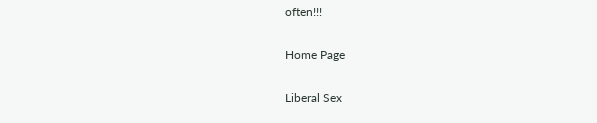often!!!

Home Page

Liberal Sex